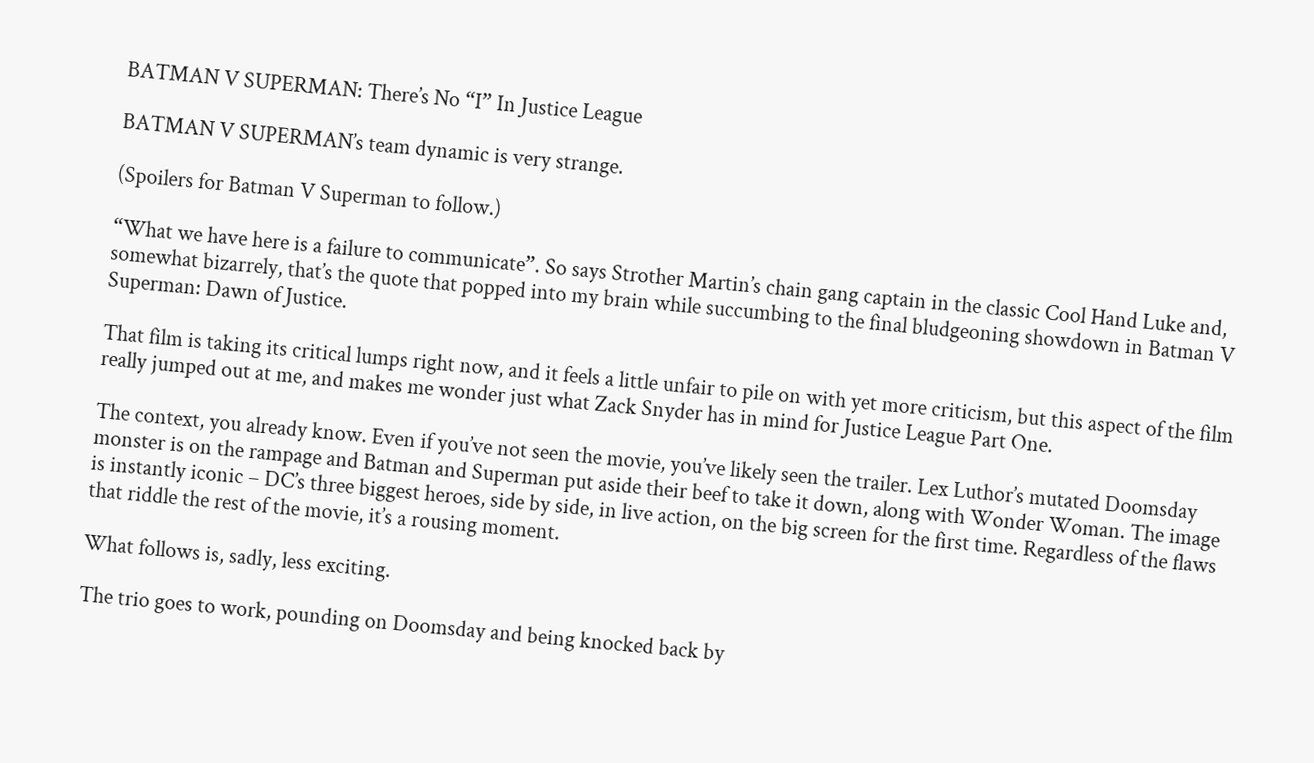BATMAN V SUPERMAN: There’s No “I” In Justice League

BATMAN V SUPERMAN’s team dynamic is very strange.

(Spoilers for Batman V Superman to follow.)

“What we have here is a failure to communicate”. So says Strother Martin’s chain gang captain in the classic Cool Hand Luke and, somewhat bizarrely, that’s the quote that popped into my brain while succumbing to the final bludgeoning showdown in Batman V Superman: Dawn of Justice.

That film is taking its critical lumps right now, and it feels a little unfair to pile on with yet more criticism, but this aspect of the film really jumped out at me, and makes me wonder just what Zack Snyder has in mind for Justice League Part One.

The context, you already know. Even if you’ve not seen the movie, you’ve likely seen the trailer. Lex Luthor’s mutated Doomsday monster is on the rampage and Batman and Superman put aside their beef to take it down, along with Wonder Woman. The image is instantly iconic – DC’s three biggest heroes, side by side, in live action, on the big screen for the first time. Regardless of the flaws that riddle the rest of the movie, it’s a rousing moment.

What follows is, sadly, less exciting.

The trio goes to work, pounding on Doomsday and being knocked back by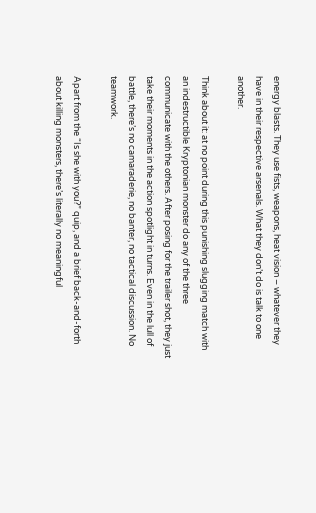energy blasts. They use fists, weapons, heat vision – whatever they have in their respective arsenals. What they don’t do is talk to one another.

Think about it: at no point during this punishing slugging match with an indestructible Kryptonian monster do any of the three communicate with the others. After posing for the trailer shot, they just take their moments in the action spotlight in turns. Even in the lull of battle, there’s no camaraderie, no banter, no tactical discussion. No teamwork.

Apart from the “Is she with you?” quip, and a brief back-and-forth about killing monsters, there’s literally no meaningful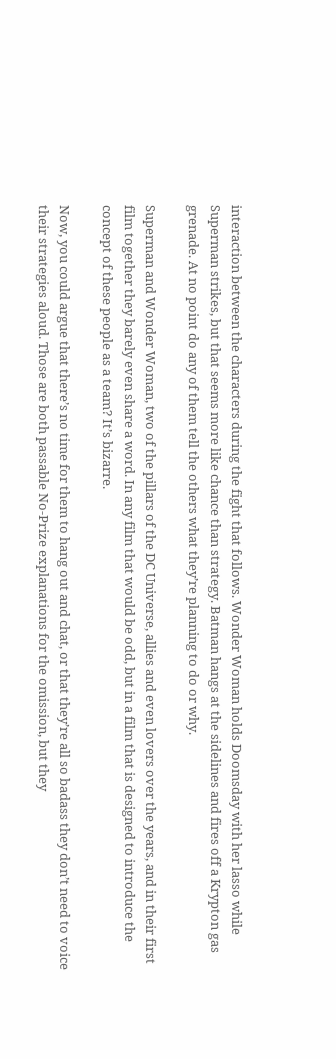interaction between the characters during the fight that follows. Wonder Woman holds Doomsday with her lasso while Superman strikes, but that seems more like chance than strategy. Batman hangs at the sidelines and fires off a Krypton gas grenade. At no point do any of them tell the others what they’re planning to do or why.

Superman and Wonder Woman, two of the pillars of the DC Universe, allies and even lovers over the years, and in their first film together they barely even share a word. In any film that would be odd, but in a film that is designed to introduce the concept of these people as a team? It’s bizarre.

Now, you could argue that there’s no time for them to hang out and chat, or that they’re all so badass they don’t need to voice their strategies aloud. Those are both passable No-Prize explanations for the omission, but they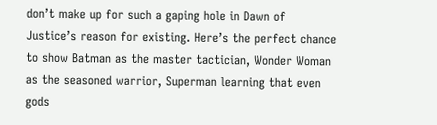don’t make up for such a gaping hole in Dawn of Justice’s reason for existing. Here’s the perfect chance to show Batman as the master tactician, Wonder Woman as the seasoned warrior, Superman learning that even gods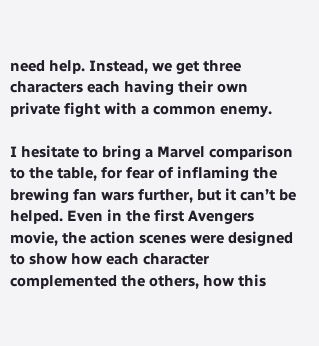need help. Instead, we get three characters each having their own private fight with a common enemy.

I hesitate to bring a Marvel comparison to the table, for fear of inflaming the brewing fan wars further, but it can’t be helped. Even in the first Avengers movie, the action scenes were designed to show how each character complemented the others, how this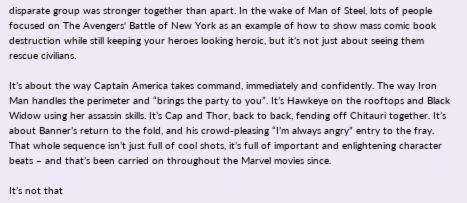disparate group was stronger together than apart. In the wake of Man of Steel, lots of people focused on The Avengers' Battle of New York as an example of how to show mass comic book destruction while still keeping your heroes looking heroic, but it’s not just about seeing them rescue civilians.

It’s about the way Captain America takes command, immediately and confidently. The way Iron Man handles the perimeter and “brings the party to you”. It’s Hawkeye on the rooftops and Black Widow using her assassin skills. It’s Cap and Thor, back to back, fending off Chitauri together. It’s about Banner’s return to the fold, and his crowd-pleasing “I’m always angry” entry to the fray. That whole sequence isn’t just full of cool shots, it’s full of important and enlightening character beats – and that’s been carried on throughout the Marvel movies since.

It’s not that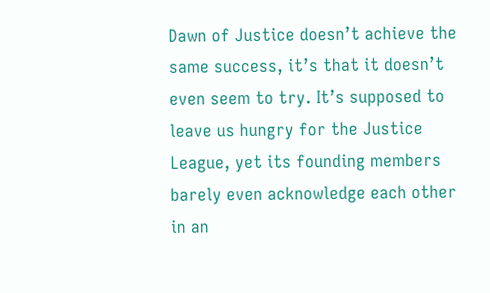Dawn of Justice doesn’t achieve the same success, it’s that it doesn’t even seem to try. It’s supposed to leave us hungry for the Justice League, yet its founding members barely even acknowledge each other in an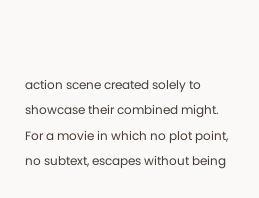action scene created solely to showcase their combined might. For a movie in which no plot point, no subtext, escapes without being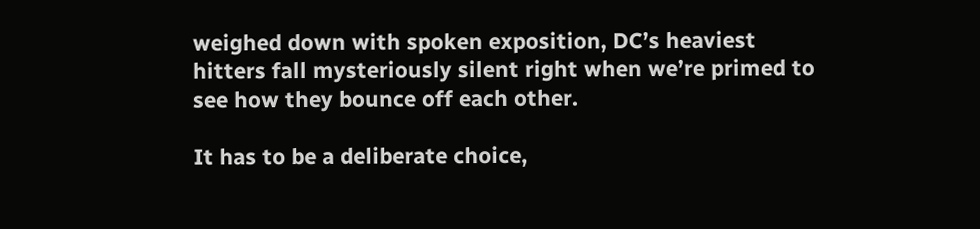weighed down with spoken exposition, DC’s heaviest hitters fall mysteriously silent right when we’re primed to see how they bounce off each other.

It has to be a deliberate choice,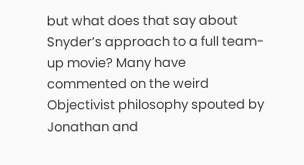but what does that say about Snyder’s approach to a full team-up movie? Many have commented on the weird Objectivist philosophy spouted by Jonathan and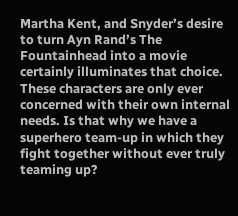Martha Kent, and Snyder’s desire to turn Ayn Rand’s The Fountainhead into a movie certainly illuminates that choice. These characters are only ever concerned with their own internal needs. Is that why we have a superhero team-up in which they fight together without ever truly teaming up?